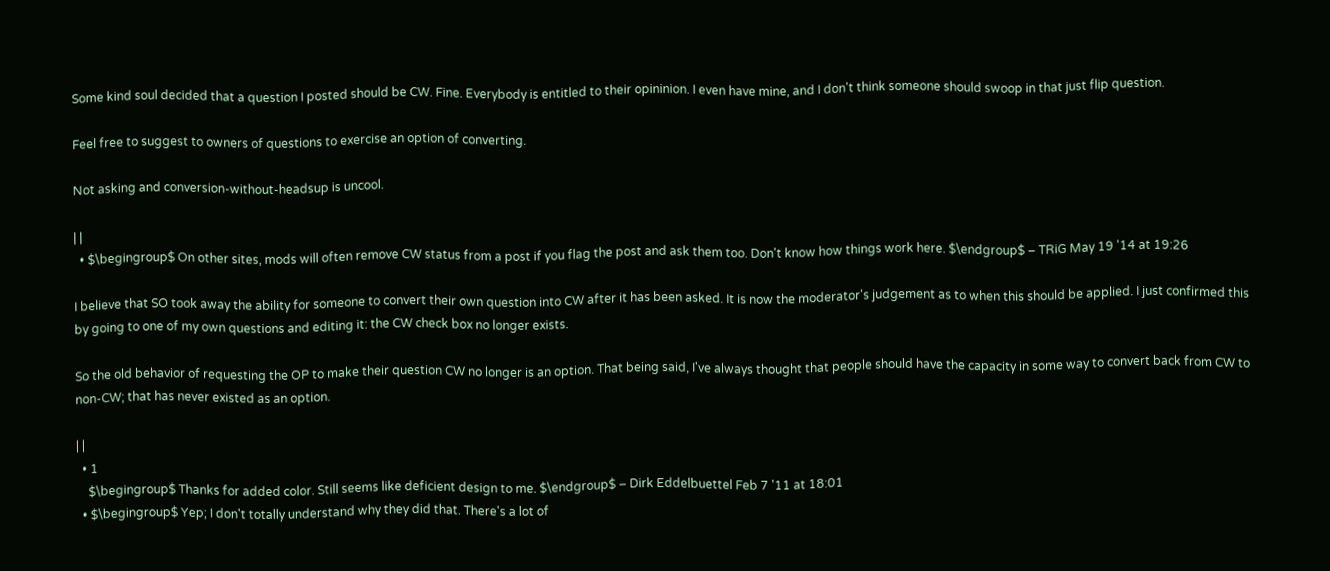Some kind soul decided that a question I posted should be CW. Fine. Everybody is entitled to their opininion. I even have mine, and I don't think someone should swoop in that just flip question.

Feel free to suggest to owners of questions to exercise an option of converting.

Not asking and conversion-without-headsup is uncool.

| |
  • $\begingroup$ On other sites, mods will often remove CW status from a post if you flag the post and ask them too. Don't know how things work here. $\endgroup$ – TRiG May 19 '14 at 19:26

I believe that SO took away the ability for someone to convert their own question into CW after it has been asked. It is now the moderator's judgement as to when this should be applied. I just confirmed this by going to one of my own questions and editing it: the CW check box no longer exists.

So the old behavior of requesting the OP to make their question CW no longer is an option. That being said, I've always thought that people should have the capacity in some way to convert back from CW to non-CW; that has never existed as an option.

| |
  • 1
    $\begingroup$ Thanks for added color. Still seems like deficient design to me. $\endgroup$ – Dirk Eddelbuettel Feb 7 '11 at 18:01
  • $\begingroup$ Yep; I don't totally understand why they did that. There's a lot of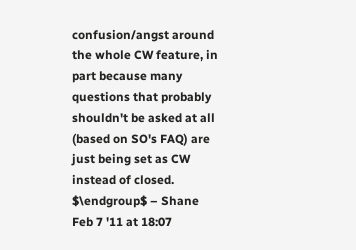confusion/angst around the whole CW feature, in part because many questions that probably shouldn't be asked at all (based on SO's FAQ) are just being set as CW instead of closed. $\endgroup$ – Shane Feb 7 '11 at 18:07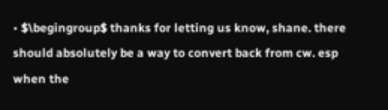• $\begingroup$ thanks for letting us know, shane. there should absolutely be a way to convert back from cw. esp when the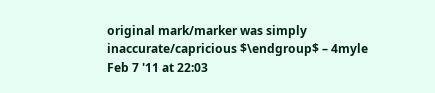original mark/marker was simply inaccurate/capricious $\endgroup$ – 4myle Feb 7 '11 at 22:03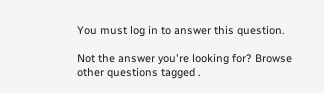You must log in to answer this question.

Not the answer you're looking for? Browse other questions tagged .